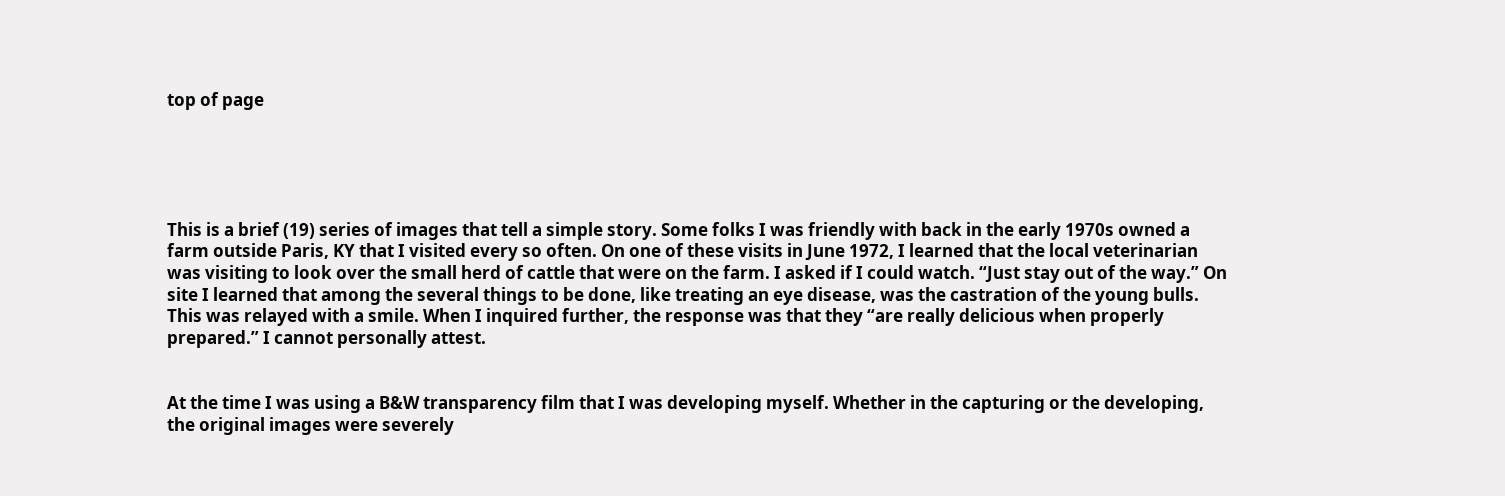top of page





This is a brief (19) series of images that tell a simple story. Some folks I was friendly with back in the early 1970s owned a farm outside Paris, KY that I visited every so often. On one of these visits in June 1972, I learned that the local veterinarian was visiting to look over the small herd of cattle that were on the farm. I asked if I could watch. “Just stay out of the way.” On site I learned that among the several things to be done, like treating an eye disease, was the castration of the young bulls. This was relayed with a smile. When I inquired further, the response was that they “are really delicious when properly prepared.” I cannot personally attest.


At the time I was using a B&W transparency film that I was developing myself. Whether in the capturing or the developing, the original images were severely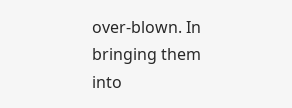over-blown. In bringing them into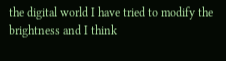the digital world I have tried to modify the brightness and I think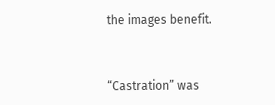the images benefit.


“Castration” was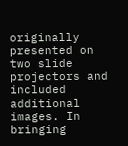originally presented on two slide projectors and included additional images. In bringing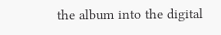the album into the digital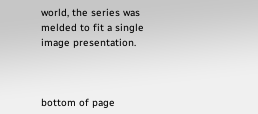world, the series was melded to fit a single image presentation.



bottom of page